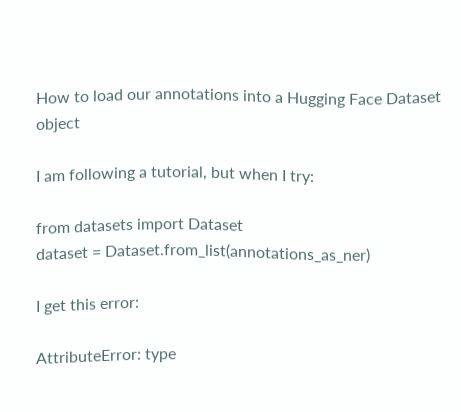How to load our annotations into a Hugging Face Dataset object

I am following a tutorial, but when I try:

from datasets import Dataset
dataset = Dataset.from_list(annotations_as_ner)

I get this error:

AttributeError: type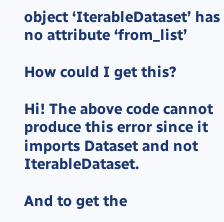object ‘IterableDataset’ has no attribute ‘from_list’

How could I get this?

Hi! The above code cannot produce this error since it imports Dataset and not IterableDataset.

And to get the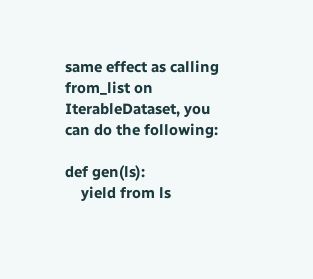same effect as calling from_list on IterableDataset, you can do the following:

def gen(ls):
    yield from ls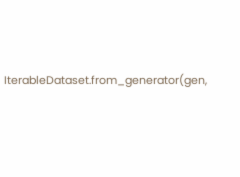IterableDataset.from_generator(gen,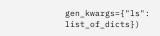gen_kwargs={"ls": list_of_dicts})